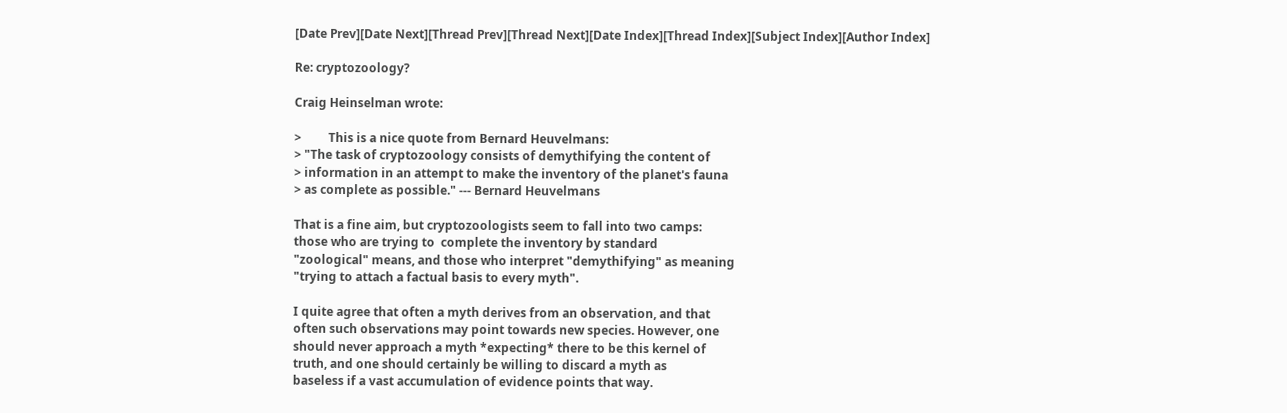[Date Prev][Date Next][Thread Prev][Thread Next][Date Index][Thread Index][Subject Index][Author Index]

Re: cryptozoology?

Craig Heinselman wrote:

>         This is a nice quote from Bernard Heuvelmans:
> "The task of cryptozoology consists of demythifying the content of
> information in an attempt to make the inventory of the planet's fauna
> as complete as possible." --- Bernard Heuvelmans

That is a fine aim, but cryptozoologists seem to fall into two camps:
those who are trying to  complete the inventory by standard
"zoological" means, and those who interpret "demythifying" as meaning
"trying to attach a factual basis to every myth".

I quite agree that often a myth derives from an observation, and that
often such observations may point towards new species. However, one
should never approach a myth *expecting* there to be this kernel of
truth, and one should certainly be willing to discard a myth as
baseless if a vast accumulation of evidence points that way.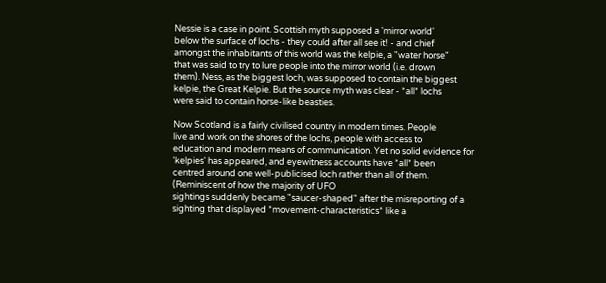Nessie is a case in point. Scottish myth supposed a 'mirror world'
below the surface of lochs - they could after all see it! - and chief
amongst the inhabitants of this world was the kelpie, a "water horse"
that was said to try to lure people into the mirror world (i.e. drown
them). Ness, as the biggest loch, was supposed to contain the biggest
kelpie, the Great Kelpie. But the source myth was clear - *all* lochs
were said to contain horse-like beasties.

Now Scotland is a fairly civilised country in modern times. People
live and work on the shores of the lochs, people with access to
education and modern means of communication. Yet no solid evidence for
'kelpies' has appeared, and eyewitness accounts have *all* been
centred around one well-publicised loch rather than all of them.
(Reminiscent of how the majority of UFO
sightings suddenly became "saucer-shaped" after the misreporting of a
sighting that displayed *movement-characteristics* like a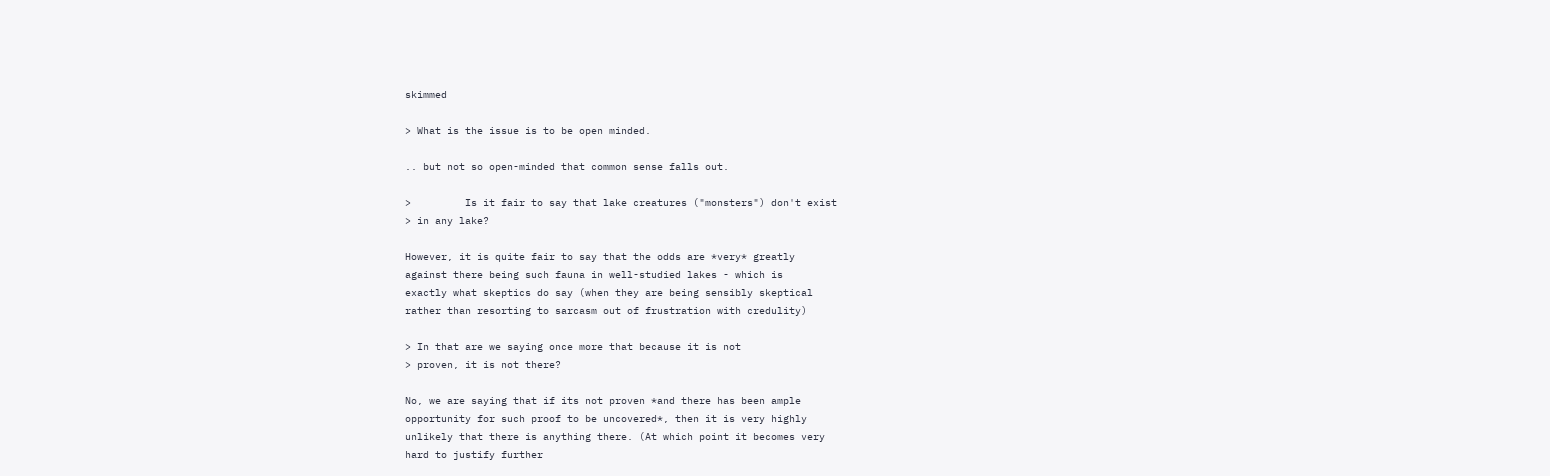skimmed

> What is the issue is to be open minded.

.. but not so open-minded that common sense falls out.

>         Is it fair to say that lake creatures ("monsters") don't exist
> in any lake?

However, it is quite fair to say that the odds are *very* greatly
against there being such fauna in well-studied lakes - which is
exactly what skeptics do say (when they are being sensibly skeptical
rather than resorting to sarcasm out of frustration with credulity)

> In that are we saying once more that because it is not
> proven, it is not there?

No, we are saying that if its not proven *and there has been ample
opportunity for such proof to be uncovered*, then it is very highly
unlikely that there is anything there. (At which point it becomes very
hard to justify further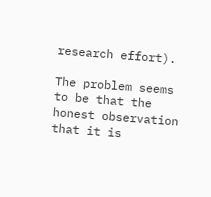research effort).

The problem seems to be that the honest observation that it is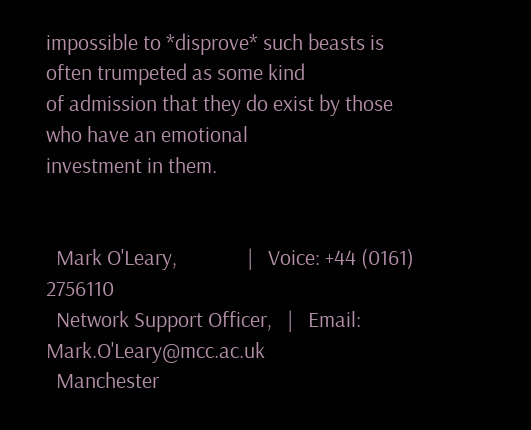impossible to *disprove* such beasts is often trumpeted as some kind
of admission that they do exist by those who have an emotional
investment in them.


  Mark O'Leary,              |   Voice: +44 (0161) 2756110
  Network Support Officer,   |   Email: Mark.O'Leary@mcc.ac.uk
  Manchester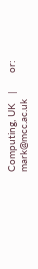Computing, UK   |      or: mark@mcc.ac.uk